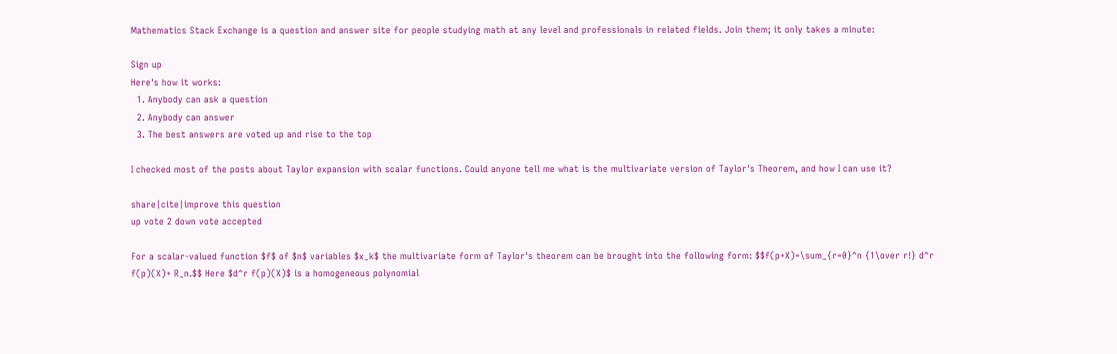Mathematics Stack Exchange is a question and answer site for people studying math at any level and professionals in related fields. Join them; it only takes a minute:

Sign up
Here's how it works:
  1. Anybody can ask a question
  2. Anybody can answer
  3. The best answers are voted up and rise to the top

I checked most of the posts about Taylor expansion with scalar functions. Could anyone tell me what is the multivariate version of Taylor's Theorem, and how I can use it?

share|cite|improve this question
up vote 2 down vote accepted

For a scalar-valued function $f$ of $n$ variables $x_k$ the multivariate form of Taylor's theorem can be brought into the following form: $$f(p+X)=\sum_{r=0}^n {1\over r!} d^r f(p)(X)+ R_n.$$ Here $d^r f(p)(X)$ is a homogeneous polynomial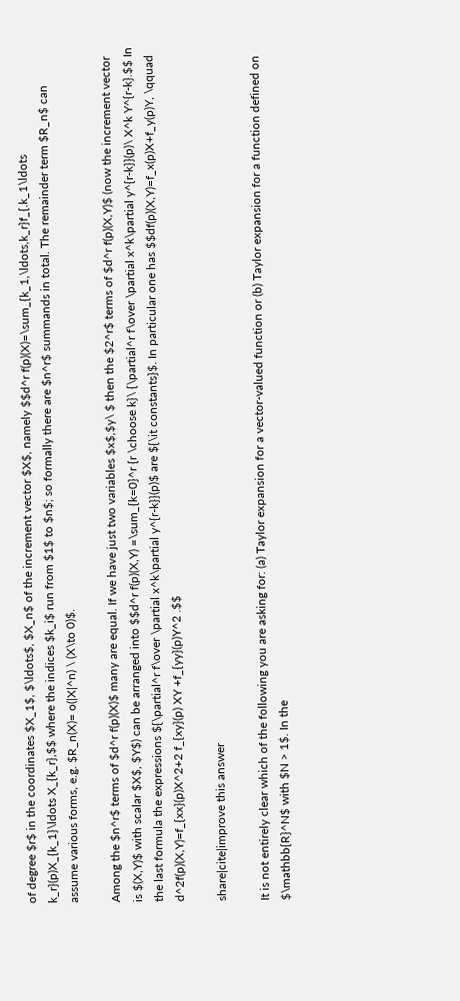of degree $r$ in the coordinates $X_1$, $\ldots$, $X_n$ of the increment vector $X$, namely $$d^r f(p)(X)=\sum_{k_1,\ldots,k_r}f_{.k_1\ldots k_r}(p)X_{k_1}\ldots X_{k_r},$$ where the indices $k_i$ run from $1$ to $n$; so formally there are $n^r$ summands in total. The remainder term $R_n$ can assume various forms, e.g. $R_n(X)= o(|X|^n) \ (X\to 0)$.

Among the $n^r$ terms of $d^r f(p)(X)$ many are equal. If we have just two variables $x$,$y\ $ then the $2^r$ terms of $d^r f(p)(X,Y)$ (now the increment vector is $(X,Y)$ with scalar $X$, $Y$) can be arranged into $$d^r f(p)(X,Y) =\sum_{k=0}^r {r \choose k}\ {\partial^r f\over \partial x^k\partial y^{r-k}}(p)\ X^k Y^{r-k}.$$ In the last formula the expressions ${\partial^r f\over \partial x^k\partial y^{r-k}}(p)$ are ${\it constants}$. In particular one has $$df(p)(X,Y)=f_x(p)X+f_y(p)Y, \qquad d^2f(p)(X,Y)=f_{xx}(p)X^2+2 f_{xy}(p) XY +f_{yy}(p)Y^2 .$$

share|cite|improve this answer

It is not entirely clear which of the following you are asking for: (a) Taylor expansion for a vector-valued function or (b) Taylor expansion for a function defined on $\mathbb{R}^N$ with $N > 1$. In the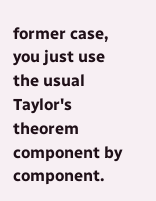former case, you just use the usual Taylor's theorem component by component.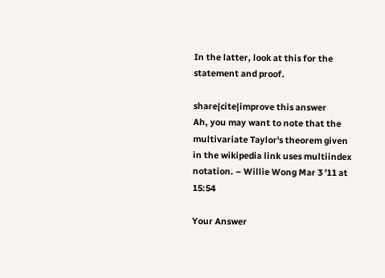In the latter, look at this for the statement and proof.

share|cite|improve this answer
Ah, you may want to note that the multivariate Taylor's theorem given in the wikipedia link uses multiindex notation. – Willie Wong Mar 3 '11 at 15:54

Your Answer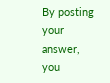By posting your answer, you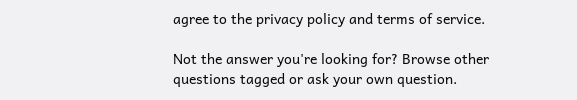agree to the privacy policy and terms of service.

Not the answer you're looking for? Browse other questions tagged or ask your own question.